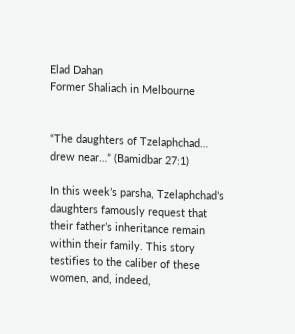Elad Dahan
Former Shaliach in Melbourne


“The daughters of Tzelaphchad… drew near…” (Bamidbar 27:1)

In this week’s parsha, Tzelaphchad’s daughters famously request that their father’s inheritance remain within their family. This story testifies to the caliber of these women, and, indeed,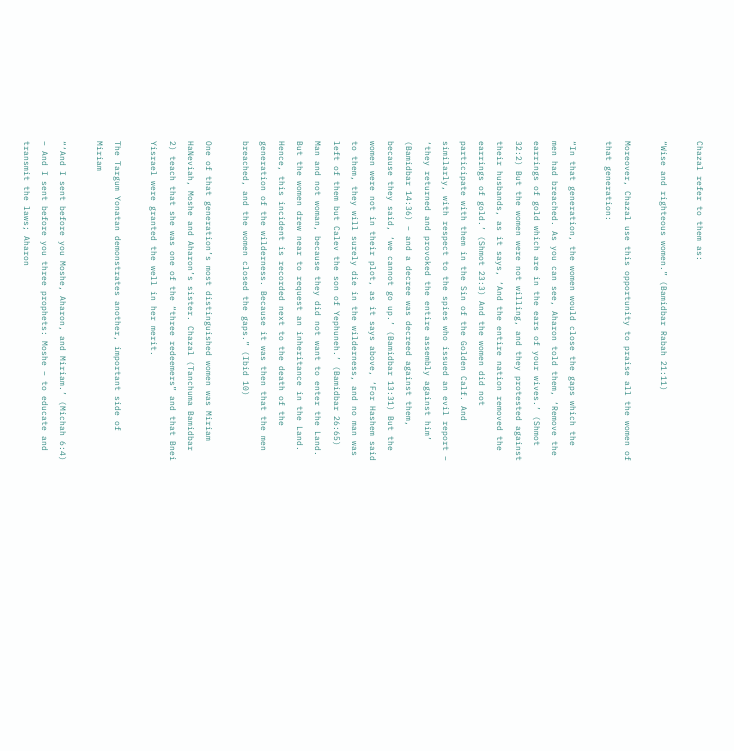Chazal refer to them as:

“Wise and righteous women.” (Bamidbar Rabah 21:11)

Moreover, Chazal use this opportunity to praise all the women of that generation:

“In that generation, the women would close the gaps which the men had breached. As you can see, Aharon told them, ‘Remove the earrings of gold which are in the ears of your wives.’ (Shmot 32:2) But the women were not willing, and they protested against their husbands, as it says, ‘And the entire nation removed the earrings of gold.’ (Shmot 23:3) And the women did not participate with them in the Sin of the Golden Calf. And similarly, with respect to the spies who issued an evil report – ‘they returned and provoked the entire assembly against him’ (Bamidbar 14:36) – and a decree was decreed against them, because they said, ‘we cannot go up.’ (Bamidbar 13:31) But the women were not in their plot, as it says above, ‘For Hashem said to them, they will surely die in the wilderness, and no man was left of them but Calev the son of Yephuneh.’ (Bamidbar 26:65) Man and not woman, because they did not want to enter the Land. But the women drew near to request an inheritance in the Land. Hence, this incident is recorded next to the death of the generation of the wilderness. Because it was then that the men breached, and the women closed the gaps.” (Ibid 10)

One of that generation’s most distinguished women was Miriam HaNeviah, Moshe and Aharon’s sister. Chazal (Tanchuma Bamidbar 2) teach that she was one of the “three redeemers” and that Bnei Yisrael were granted the well in her merit.

The Targum Yonatan demonstrates another, important side of Miriam

“‘And I sent before you Moshe, Aharon, and Miriam.’ (Michah 6:4) – And I sent before you three prophets: Moshe – to educate and transmit the laws; Aharon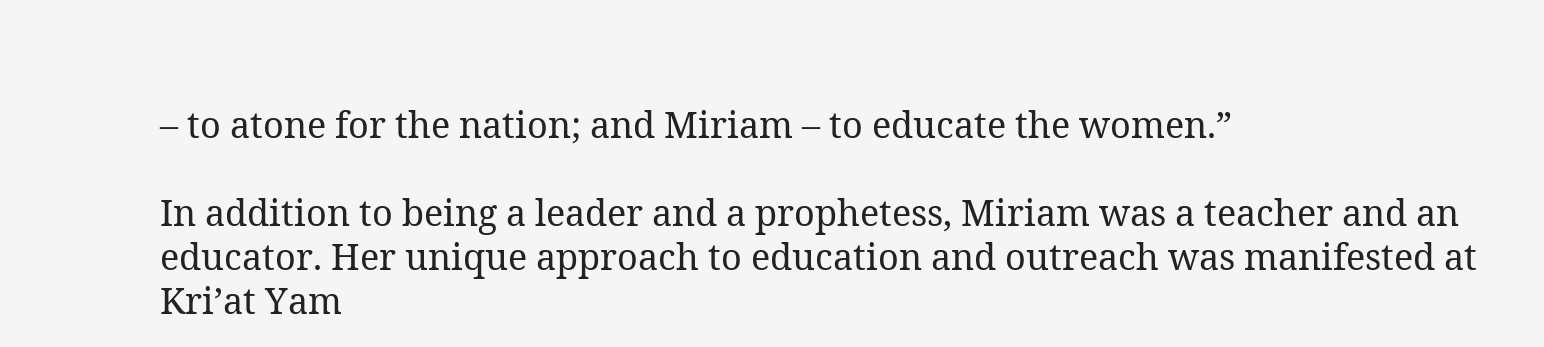– to atone for the nation; and Miriam – to educate the women.”

In addition to being a leader and a prophetess, Miriam was a teacher and an educator. Her unique approach to education and outreach was manifested at Kri’at Yam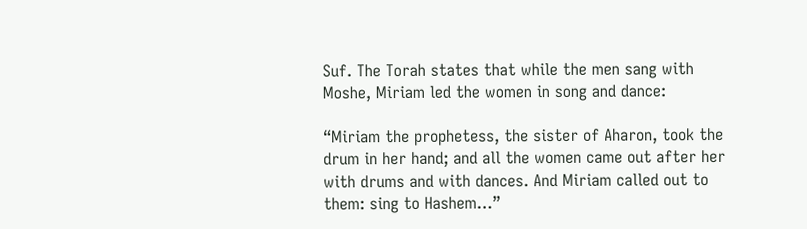Suf. The Torah states that while the men sang with Moshe, Miriam led the women in song and dance:

“Miriam the prophetess, the sister of Aharon, took the drum in her hand; and all the women came out after her with drums and with dances. And Miriam called out to them: sing to Hashem…”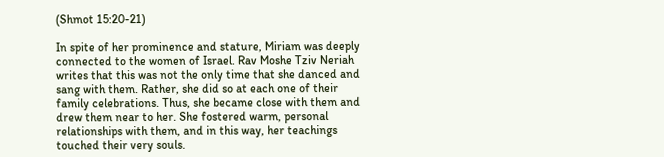(Shmot 15:20-21)

In spite of her prominence and stature, Miriam was deeply connected to the women of Israel. Rav Moshe Tziv Neriah writes that this was not the only time that she danced and sang with them. Rather, she did so at each one of their family celebrations. Thus, she became close with them and drew them near to her. She fostered warm, personal relationships with them, and in this way, her teachings touched their very souls.